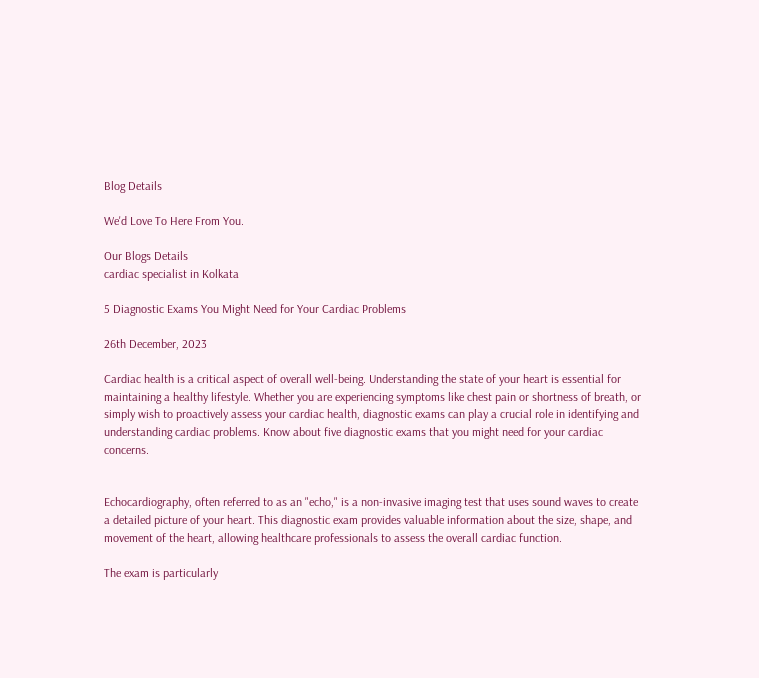Blog Details

We'd Love To Here From You.

Our Blogs Details
cardiac specialist in Kolkata

5 Diagnostic Exams You Might Need for Your Cardiac Problems

26th December, 2023

Cardiac health is a critical aspect of overall well-being. Understanding the state of your heart is essential for maintaining a healthy lifestyle. Whether you are experiencing symptoms like chest pain or shortness of breath, or simply wish to proactively assess your cardiac health, diagnostic exams can play a crucial role in identifying and understanding cardiac problems. Know about five diagnostic exams that you might need for your cardiac concerns.


Echocardiography, often referred to as an "echo," is a non-invasive imaging test that uses sound waves to create a detailed picture of your heart. This diagnostic exam provides valuable information about the size, shape, and movement of the heart, allowing healthcare professionals to assess the overall cardiac function.

The exam is particularly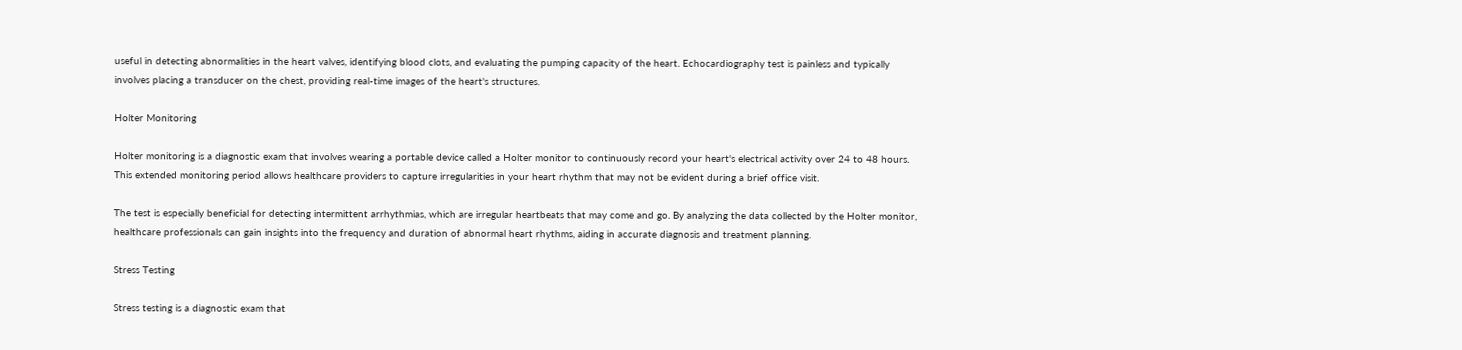useful in detecting abnormalities in the heart valves, identifying blood clots, and evaluating the pumping capacity of the heart. Echocardiography test is painless and typically involves placing a transducer on the chest, providing real-time images of the heart's structures.

Holter Monitoring

Holter monitoring is a diagnostic exam that involves wearing a portable device called a Holter monitor to continuously record your heart's electrical activity over 24 to 48 hours. This extended monitoring period allows healthcare providers to capture irregularities in your heart rhythm that may not be evident during a brief office visit.

The test is especially beneficial for detecting intermittent arrhythmias, which are irregular heartbeats that may come and go. By analyzing the data collected by the Holter monitor, healthcare professionals can gain insights into the frequency and duration of abnormal heart rhythms, aiding in accurate diagnosis and treatment planning.

Stress Testing

Stress testing is a diagnostic exam that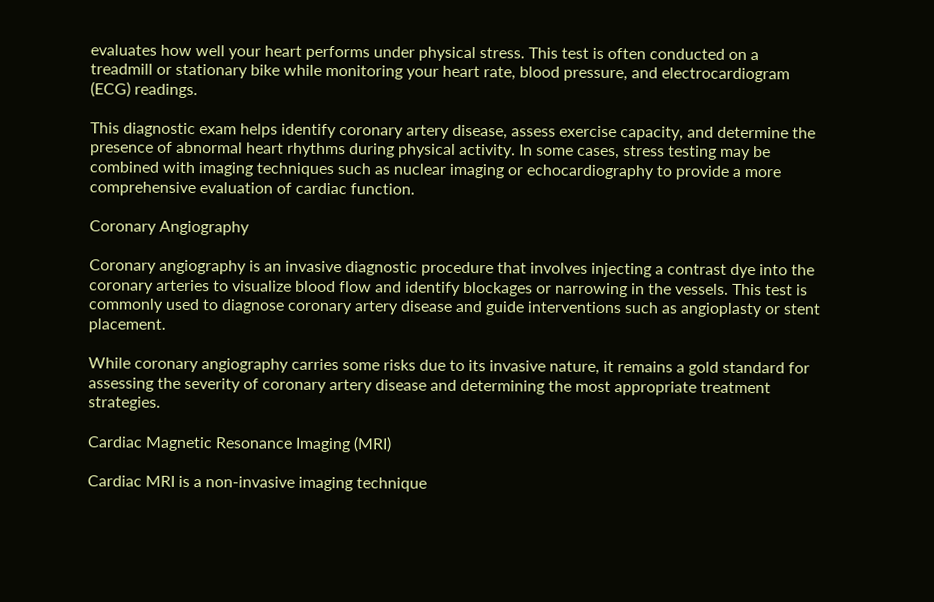evaluates how well your heart performs under physical stress. This test is often conducted on a treadmill or stationary bike while monitoring your heart rate, blood pressure, and electrocardiogram (ECG) readings.

This diagnostic exam helps identify coronary artery disease, assess exercise capacity, and determine the presence of abnormal heart rhythms during physical activity. In some cases, stress testing may be combined with imaging techniques such as nuclear imaging or echocardiography to provide a more comprehensive evaluation of cardiac function.

Coronary Angiography

Coronary angiography is an invasive diagnostic procedure that involves injecting a contrast dye into the coronary arteries to visualize blood flow and identify blockages or narrowing in the vessels. This test is commonly used to diagnose coronary artery disease and guide interventions such as angioplasty or stent placement.

While coronary angiography carries some risks due to its invasive nature, it remains a gold standard for assessing the severity of coronary artery disease and determining the most appropriate treatment strategies.

Cardiac Magnetic Resonance Imaging (MRI)

Cardiac MRI is a non-invasive imaging technique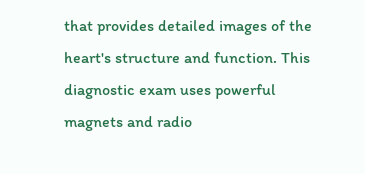that provides detailed images of the heart's structure and function. This diagnostic exam uses powerful magnets and radio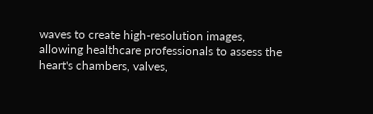waves to create high-resolution images, allowing healthcare professionals to assess the heart's chambers, valves,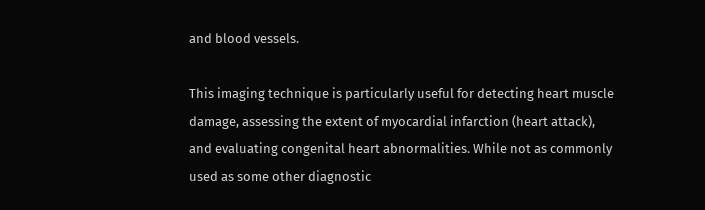and blood vessels.

This imaging technique is particularly useful for detecting heart muscle damage, assessing the extent of myocardial infarction (heart attack), and evaluating congenital heart abnormalities. While not as commonly used as some other diagnostic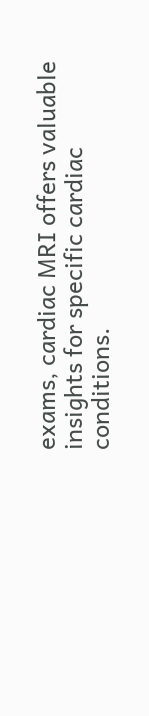exams, cardiac MRI offers valuable insights for specific cardiac conditions.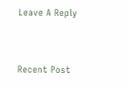Leave A Reply


Recent Post